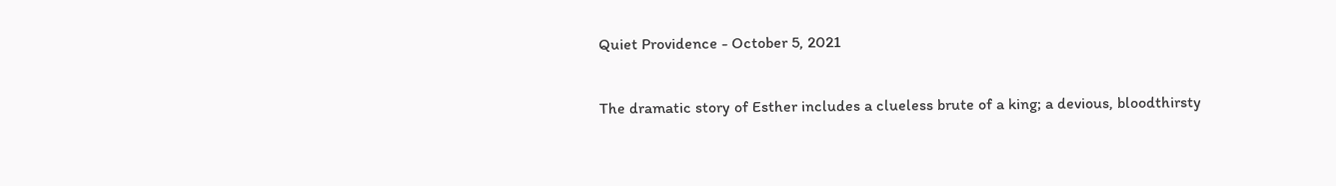Quiet Providence - October 5, 2021

The dramatic story of Esther includes a clueless brute of a king; a devious, bloodthirsty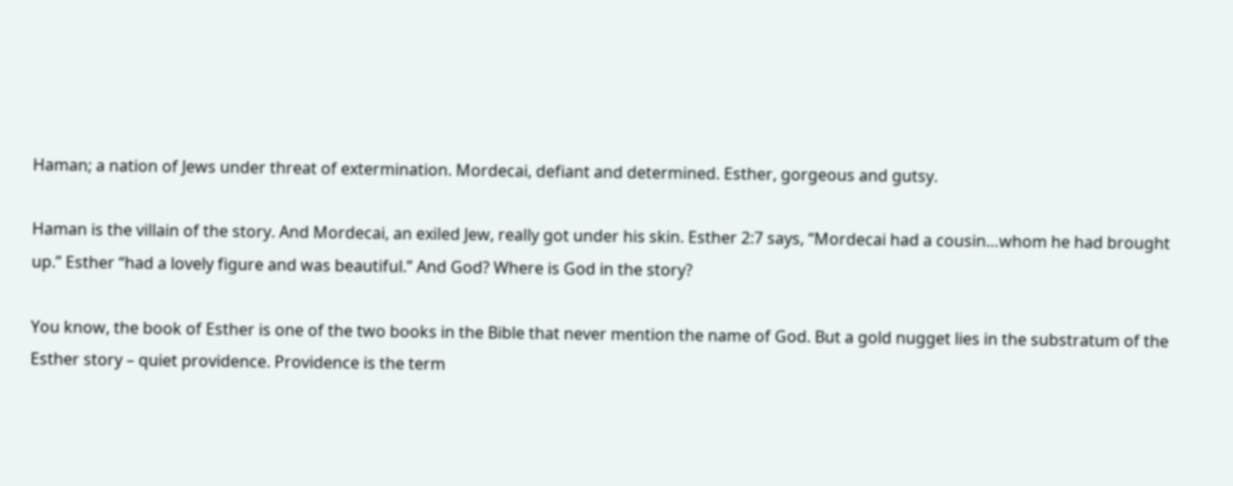Haman; a nation of Jews under threat of extermination. Mordecai, defiant and determined. Esther, gorgeous and gutsy.

Haman is the villain of the story. And Mordecai, an exiled Jew, really got under his skin. Esther 2:7 says, “Mordecai had a cousin…whom he had brought up.” Esther “had a lovely figure and was beautiful.” And God? Where is God in the story?

You know, the book of Esther is one of the two books in the Bible that never mention the name of God. But a gold nugget lies in the substratum of the Esther story – quiet providence. Providence is the term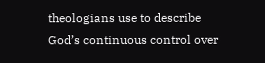theologians use to describe God’s continuous control over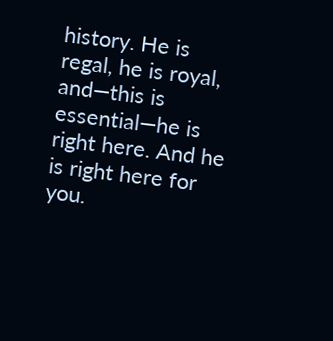history. He is regal, he is royal, and—this is essential—he is right here. And he is right here for you.